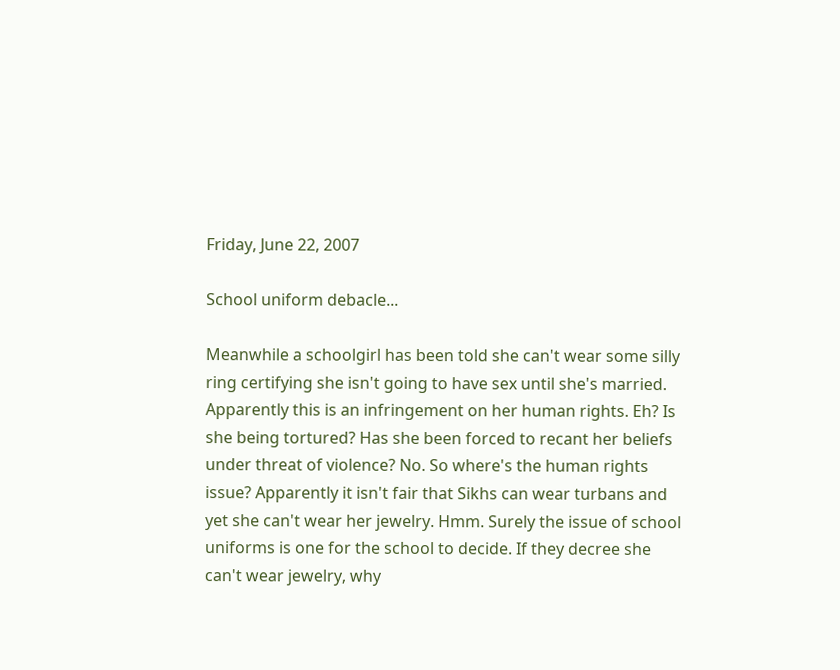Friday, June 22, 2007

School uniform debacle...

Meanwhile a schoolgirl has been told she can't wear some silly ring certifying she isn't going to have sex until she's married. Apparently this is an infringement on her human rights. Eh? Is she being tortured? Has she been forced to recant her beliefs under threat of violence? No. So where's the human rights issue? Apparently it isn't fair that Sikhs can wear turbans and yet she can't wear her jewelry. Hmm. Surely the issue of school uniforms is one for the school to decide. If they decree she can't wear jewelry, why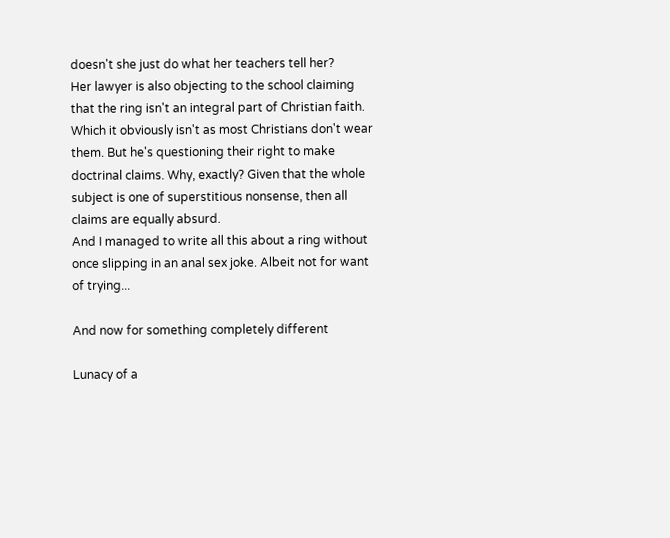doesn't she just do what her teachers tell her?
Her lawyer is also objecting to the school claiming that the ring isn't an integral part of Christian faith. Which it obviously isn't as most Christians don't wear them. But he's questioning their right to make doctrinal claims. Why, exactly? Given that the whole subject is one of superstitious nonsense, then all claims are equally absurd.
And I managed to write all this about a ring without once slipping in an anal sex joke. Albeit not for want of trying...

And now for something completely different

Lunacy of a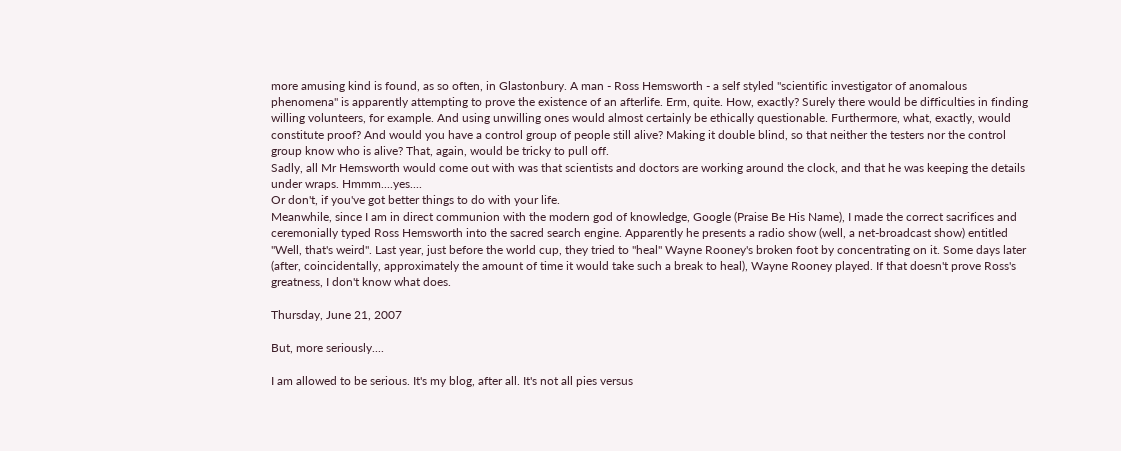more amusing kind is found, as so often, in Glastonbury. A man - Ross Hemsworth - a self styled "scientific investigator of anomalous phenomena" is apparently attempting to prove the existence of an afterlife. Erm, quite. How, exactly? Surely there would be difficulties in finding willing volunteers, for example. And using unwilling ones would almost certainly be ethically questionable. Furthermore, what, exactly, would constitute proof? And would you have a control group of people still alive? Making it double blind, so that neither the testers nor the control group know who is alive? That, again, would be tricky to pull off.
Sadly, all Mr Hemsworth would come out with was that scientists and doctors are working around the clock, and that he was keeping the details under wraps. Hmmm....yes....
Or don't, if you've got better things to do with your life.
Meanwhile, since I am in direct communion with the modern god of knowledge, Google (Praise Be His Name), I made the correct sacrifices and ceremonially typed Ross Hemsworth into the sacred search engine. Apparently he presents a radio show (well, a net-broadcast show) entitled "Well, that's weird". Last year, just before the world cup, they tried to "heal" Wayne Rooney's broken foot by concentrating on it. Some days later (after, coincidentally, approximately the amount of time it would take such a break to heal), Wayne Rooney played. If that doesn't prove Ross's greatness, I don't know what does.

Thursday, June 21, 2007

But, more seriously....

I am allowed to be serious. It's my blog, after all. It's not all pies versus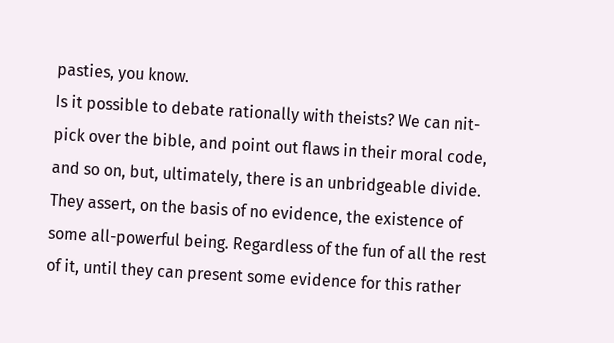pasties, you know.
Is it possible to debate rationally with theists? We can nit-pick over the bible, and point out flaws in their moral code, and so on, but, ultimately, there is an unbridgeable divide. They assert, on the basis of no evidence, the existence of some all-powerful being. Regardless of the fun of all the rest of it, until they can present some evidence for this rather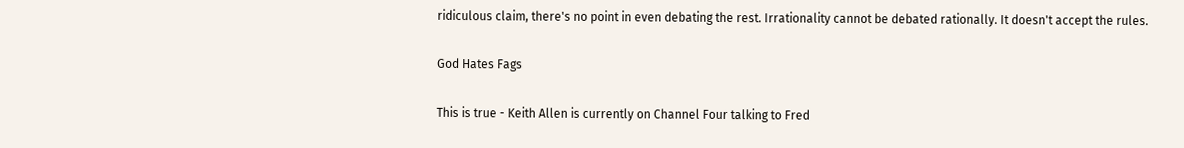ridiculous claim, there's no point in even debating the rest. Irrationality cannot be debated rationally. It doesn't accept the rules.

God Hates Fags

This is true - Keith Allen is currently on Channel Four talking to Fred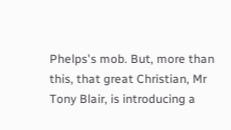Phelps's mob. But, more than this, that great Christian, Mr Tony Blair, is introducing a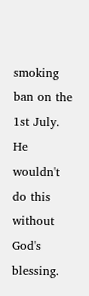smoking ban on the 1st July. He wouldn't do this without God's blessing.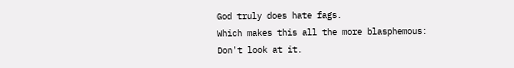God truly does hate fags.
Which makes this all the more blasphemous:
Don't look at it.